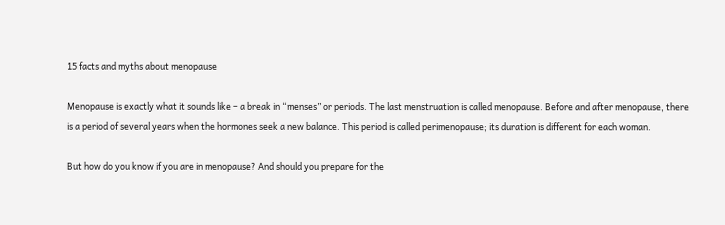15 facts and myths about menopause

Menopause is exactly what it sounds like – a break in “menses” or periods. The last menstruation is called menopause. Before and after menopause, there is a period of several years when the hormones seek a new balance. This period is called perimenopause; its duration is different for each woman.

But how do you know if you are in menopause? And should you prepare for the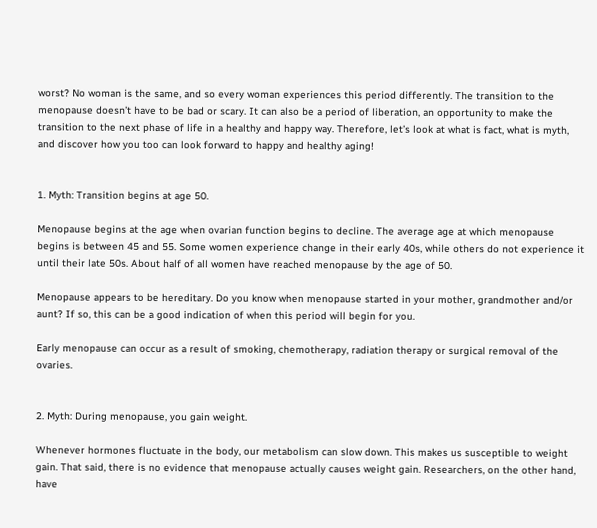worst? No woman is the same, and so every woman experiences this period differently. The transition to the menopause doesn’t have to be bad or scary. It can also be a period of liberation, an opportunity to make the transition to the next phase of life in a healthy and happy way. Therefore, let’s look at what is fact, what is myth, and discover how you too can look forward to happy and healthy aging!


1. Myth: Transition begins at age 50.

Menopause begins at the age when ovarian function begins to decline. The average age at which menopause begins is between 45 and 55. Some women experience change in their early 40s, while others do not experience it until their late 50s. About half of all women have reached menopause by the age of 50.

Menopause appears to be hereditary. Do you know when menopause started in your mother, grandmother and/or aunt? If so, this can be a good indication of when this period will begin for you.

Early menopause can occur as a result of smoking, chemotherapy, radiation therapy or surgical removal of the ovaries.


2. Myth: During menopause, you gain weight.

Whenever hormones fluctuate in the body, our metabolism can slow down. This makes us susceptible to weight gain. That said, there is no evidence that menopause actually causes weight gain. Researchers, on the other hand, have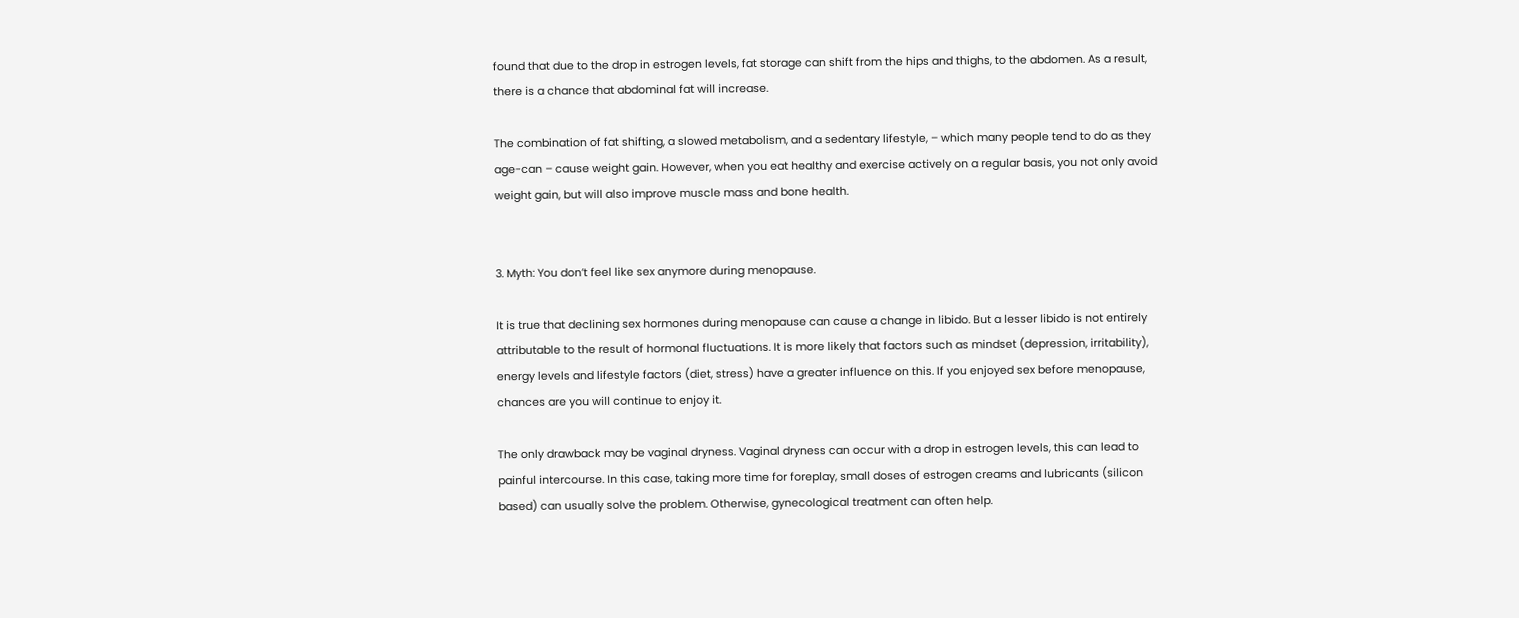found that due to the drop in estrogen levels, fat storage can shift from the hips and thighs, to the abdomen. As a result, there is a chance that abdominal fat will increase.

The combination of fat shifting, a slowed metabolism, and a sedentary lifestyle, – which many people tend to do as they age-can – cause weight gain. However, when you eat healthy and exercise actively on a regular basis, you not only avoid weight gain, but will also improve muscle mass and bone health.


3. Myth: You don’t feel like sex anymore during menopause.

It is true that declining sex hormones during menopause can cause a change in libido. But a lesser libido is not entirely attributable to the result of hormonal fluctuations. It is more likely that factors such as mindset (depression, irritability), energy levels and lifestyle factors (diet, stress) have a greater influence on this. If you enjoyed sex before menopause, chances are you will continue to enjoy it.

The only drawback may be vaginal dryness. Vaginal dryness can occur with a drop in estrogen levels, this can lead to painful intercourse. In this case, taking more time for foreplay, small doses of estrogen creams and lubricants (silicon based) can usually solve the problem. Otherwise, gynecological treatment can often help.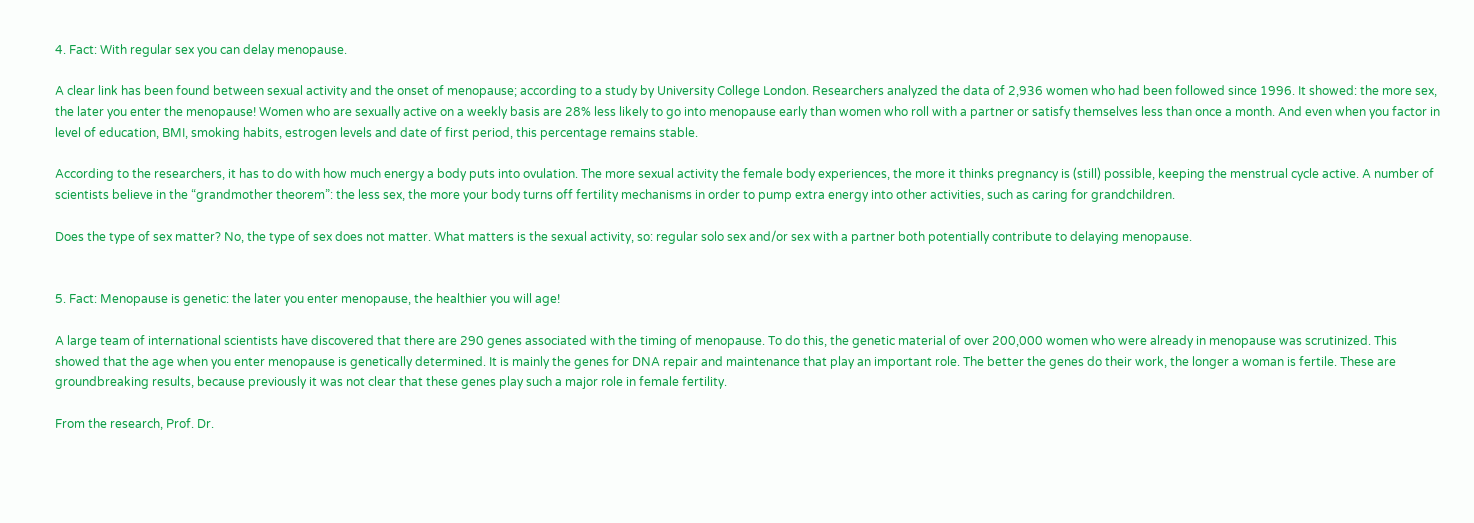4. Fact: With regular sex you can delay menopause.

A clear link has been found between sexual activity and the onset of menopause; according to a study by University College London. Researchers analyzed the data of 2,936 women who had been followed since 1996. It showed: the more sex, the later you enter the menopause! Women who are sexually active on a weekly basis are 28% less likely to go into menopause early than women who roll with a partner or satisfy themselves less than once a month. And even when you factor in level of education, BMI, smoking habits, estrogen levels and date of first period, this percentage remains stable.

According to the researchers, it has to do with how much energy a body puts into ovulation. The more sexual activity the female body experiences, the more it thinks pregnancy is (still) possible, keeping the menstrual cycle active. A number of scientists believe in the “grandmother theorem”: the less sex, the more your body turns off fertility mechanisms in order to pump extra energy into other activities, such as caring for grandchildren.

Does the type of sex matter? No, the type of sex does not matter. What matters is the sexual activity, so: regular solo sex and/or sex with a partner both potentially contribute to delaying menopause.


5. Fact: Menopause is genetic: the later you enter menopause, the healthier you will age!

A large team of international scientists have discovered that there are 290 genes associated with the timing of menopause. To do this, the genetic material of over 200,000 women who were already in menopause was scrutinized. This showed that the age when you enter menopause is genetically determined. It is mainly the genes for DNA repair and maintenance that play an important role. The better the genes do their work, the longer a woman is fertile. These are groundbreaking results, because previously it was not clear that these genes play such a major role in female fertility.

From the research, Prof. Dr.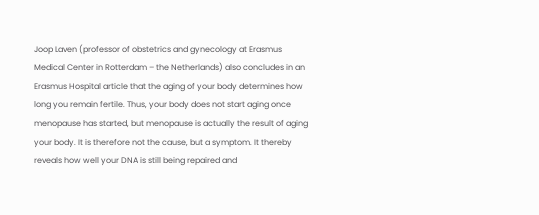Joop Laven (professor of obstetrics and gynecology at Erasmus Medical Center in Rotterdam – the Netherlands) also concludes in an Erasmus Hospital article that the aging of your body determines how long you remain fertile. Thus, your body does not start aging once menopause has started, but menopause is actually the result of aging your body. It is therefore not the cause, but a symptom. It thereby reveals how well your DNA is still being repaired and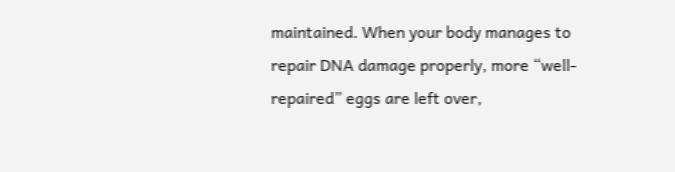maintained. When your body manages to repair DNA damage properly, more “well-repaired” eggs are left over,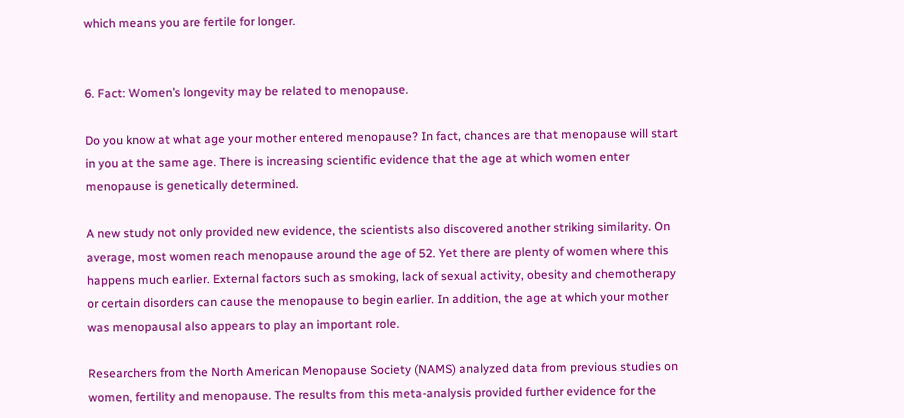which means you are fertile for longer.


6. Fact: Women’s longevity may be related to menopause.

Do you know at what age your mother entered menopause? In fact, chances are that menopause will start in you at the same age. There is increasing scientific evidence that the age at which women enter menopause is genetically determined.

A new study not only provided new evidence, the scientists also discovered another striking similarity. On average, most women reach menopause around the age of 52. Yet there are plenty of women where this happens much earlier. External factors such as smoking, lack of sexual activity, obesity and chemotherapy or certain disorders can cause the menopause to begin earlier. In addition, the age at which your mother was menopausal also appears to play an important role.

Researchers from the North American Menopause Society (NAMS) analyzed data from previous studies on women, fertility and menopause. The results from this meta-analysis provided further evidence for the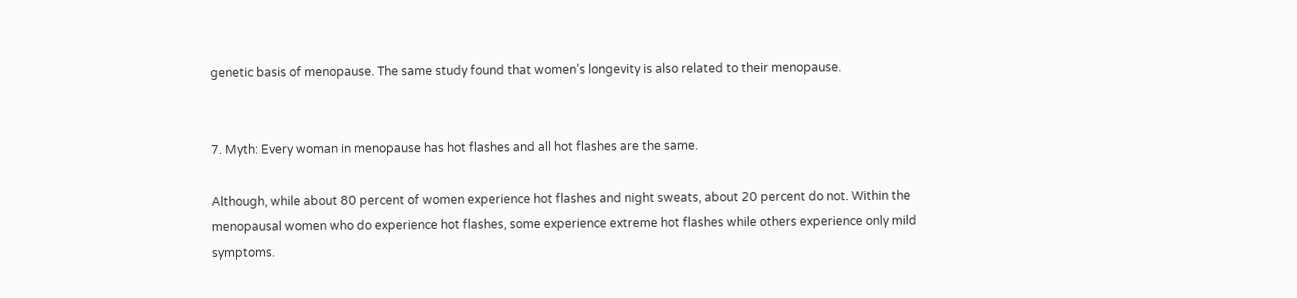genetic basis of menopause. The same study found that women’s longevity is also related to their menopause.


7. Myth: Every woman in menopause has hot flashes and all hot flashes are the same.

Although, while about 80 percent of women experience hot flashes and night sweats, about 20 percent do not. Within the menopausal women who do experience hot flashes, some experience extreme hot flashes while others experience only mild symptoms.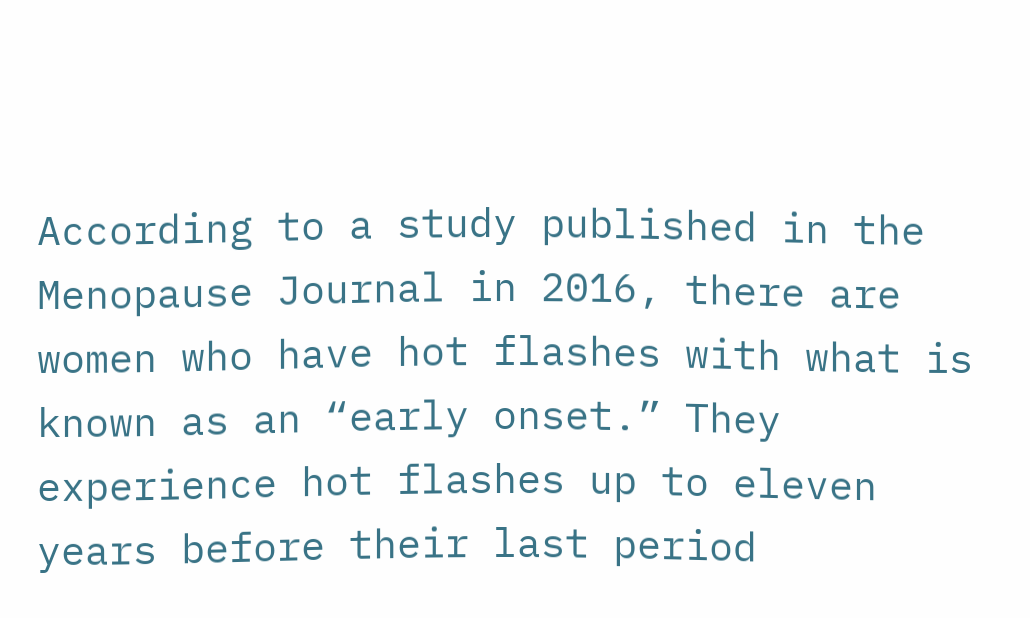According to a study published in the Menopause Journal in 2016, there are women who have hot flashes with what is known as an “early onset.” They experience hot flashes up to eleven years before their last period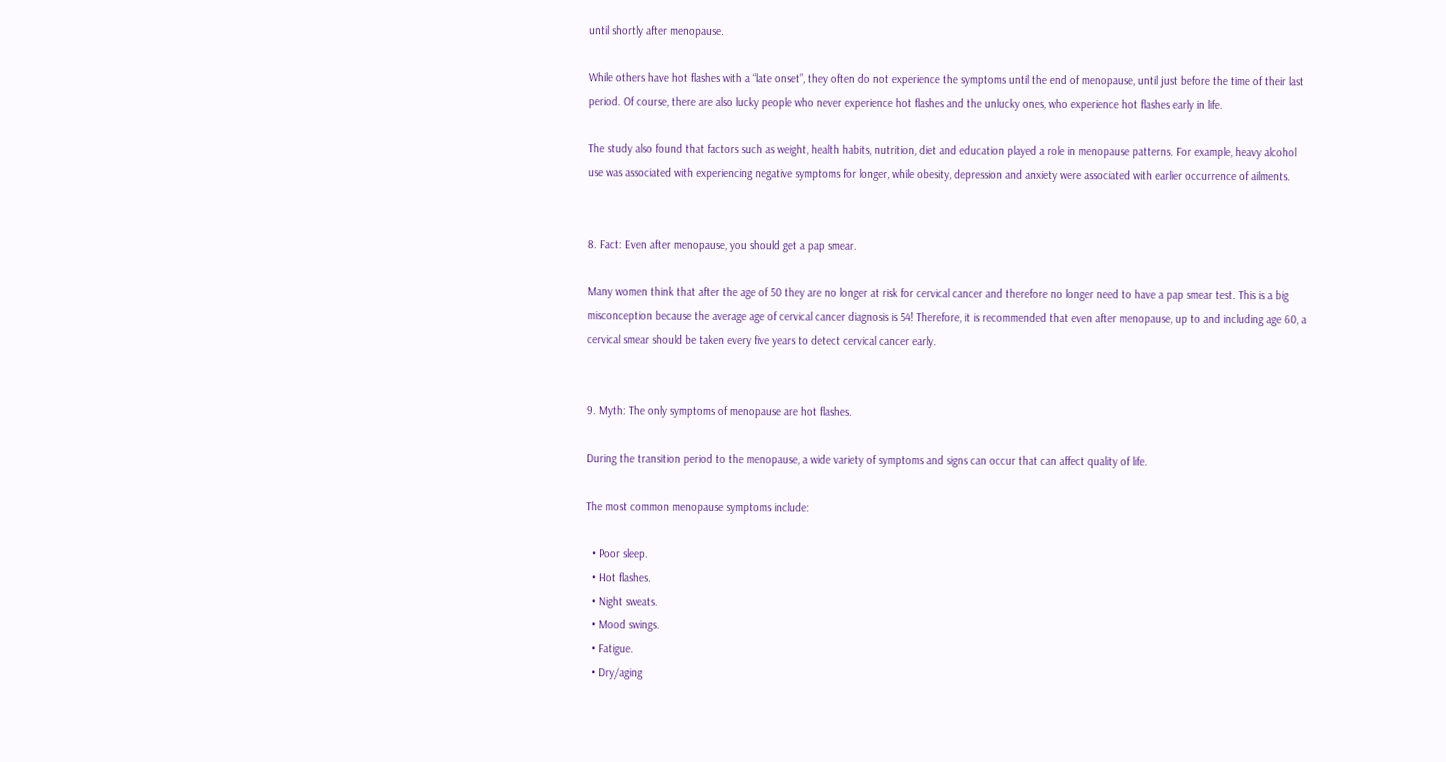until shortly after menopause.

While others have hot flashes with a “late onset”, they often do not experience the symptoms until the end of menopause, until just before the time of their last period. Of course, there are also lucky people who never experience hot flashes and the unlucky ones, who experience hot flashes early in life.

The study also found that factors such as weight, health habits, nutrition, diet and education played a role in menopause patterns. For example, heavy alcohol use was associated with experiencing negative symptoms for longer, while obesity, depression and anxiety were associated with earlier occurrence of ailments.


8. Fact: Even after menopause, you should get a pap smear.

Many women think that after the age of 50 they are no longer at risk for cervical cancer and therefore no longer need to have a pap smear test. This is a big misconception because the average age of cervical cancer diagnosis is 54! Therefore, it is recommended that even after menopause, up to and including age 60, a cervical smear should be taken every five years to detect cervical cancer early.


9. Myth: The only symptoms of menopause are hot flashes.

During the transition period to the menopause, a wide variety of symptoms and signs can occur that can affect quality of life.

The most common menopause symptoms include:

  • Poor sleep.
  • Hot flashes.
  • Night sweats.
  • Mood swings.
  • Fatigue.
  • Dry/aging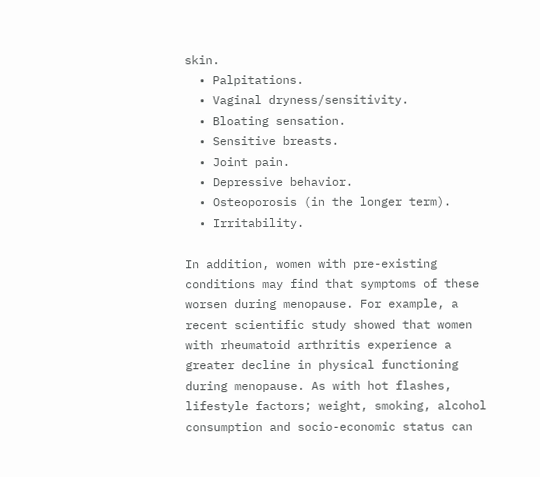skin.
  • Palpitations.
  • Vaginal dryness/sensitivity.
  • Bloating sensation.
  • Sensitive breasts.
  • Joint pain.
  • Depressive behavior.
  • Osteoporosis (in the longer term).
  • Irritability.

In addition, women with pre-existing conditions may find that symptoms of these worsen during menopause. For example, a recent scientific study showed that women with rheumatoid arthritis experience a greater decline in physical functioning during menopause. As with hot flashes, lifestyle factors; weight, smoking, alcohol consumption and socio-economic status can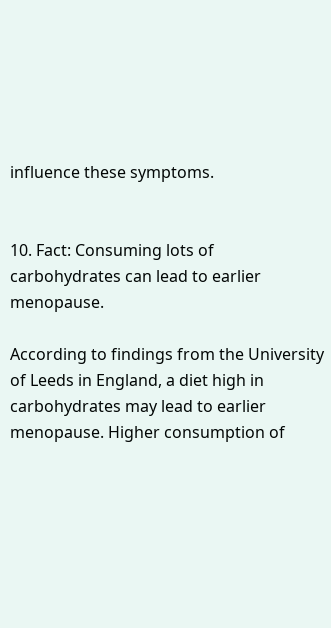influence these symptoms.


10. Fact: Consuming lots of carbohydrates can lead to earlier menopause.

According to findings from the University of Leeds in England, a diet high in carbohydrates may lead to earlier menopause. Higher consumption of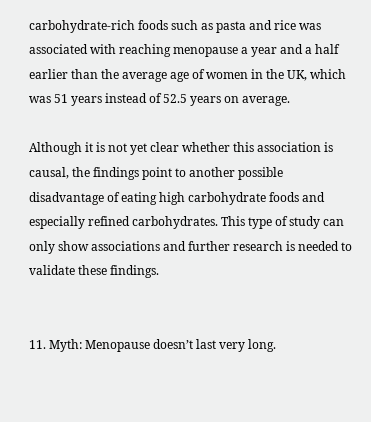carbohydrate-rich foods such as pasta and rice was associated with reaching menopause a year and a half earlier than the average age of women in the UK, which was 51 years instead of 52.5 years on average.

Although it is not yet clear whether this association is causal, the findings point to another possible disadvantage of eating high carbohydrate foods and especially refined carbohydrates. This type of study can only show associations and further research is needed to validate these findings.


11. Myth: Menopause doesn’t last very long.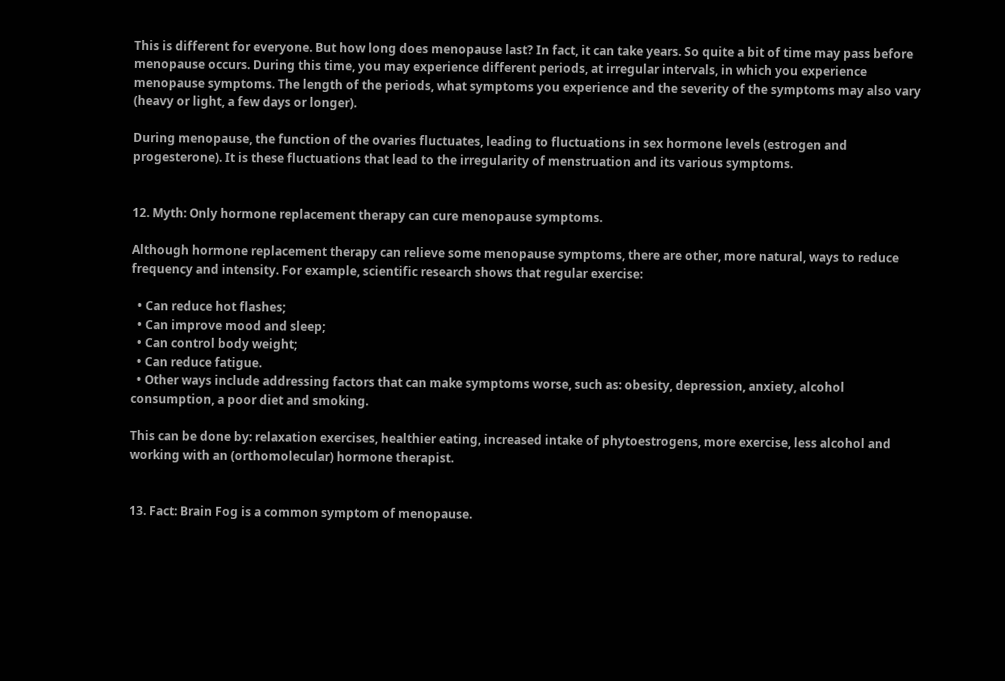This is different for everyone. But how long does menopause last? In fact, it can take years. So quite a bit of time may pass before menopause occurs. During this time, you may experience different periods, at irregular intervals, in which you experience menopause symptoms. The length of the periods, what symptoms you experience and the severity of the symptoms may also vary (heavy or light, a few days or longer).

During menopause, the function of the ovaries fluctuates, leading to fluctuations in sex hormone levels (estrogen and progesterone). It is these fluctuations that lead to the irregularity of menstruation and its various symptoms.


12. Myth: Only hormone replacement therapy can cure menopause symptoms.

Although hormone replacement therapy can relieve some menopause symptoms, there are other, more natural, ways to reduce frequency and intensity. For example, scientific research shows that regular exercise:

  • Can reduce hot flashes;
  • Can improve mood and sleep;
  • Can control body weight;
  • Can reduce fatigue.
  • Other ways include addressing factors that can make symptoms worse, such as: obesity, depression, anxiety, alcohol consumption, a poor diet and smoking.

This can be done by: relaxation exercises, healthier eating, increased intake of phytoestrogens, more exercise, less alcohol and working with an (orthomolecular) hormone therapist.


13. Fact: Brain Fog is a common symptom of menopause.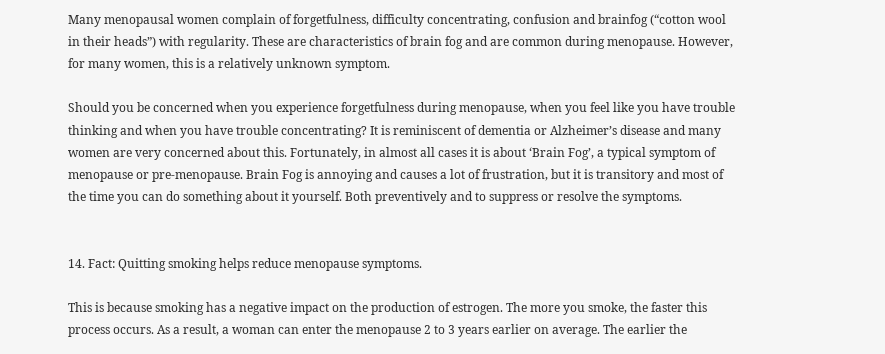Many menopausal women complain of forgetfulness, difficulty concentrating, confusion and brainfog (“cotton wool in their heads”) with regularity. These are characteristics of brain fog and are common during menopause. However, for many women, this is a relatively unknown symptom.

Should you be concerned when you experience forgetfulness during menopause, when you feel like you have trouble thinking and when you have trouble concentrating? It is reminiscent of dementia or Alzheimer’s disease and many women are very concerned about this. Fortunately, in almost all cases it is about ‘Brain Fog’, a typical symptom of menopause or pre-menopause. Brain Fog is annoying and causes a lot of frustration, but it is transitory and most of the time you can do something about it yourself. Both preventively and to suppress or resolve the symptoms.


14. Fact: Quitting smoking helps reduce menopause symptoms.

This is because smoking has a negative impact on the production of estrogen. The more you smoke, the faster this process occurs. As a result, a woman can enter the menopause 2 to 3 years earlier on average. The earlier the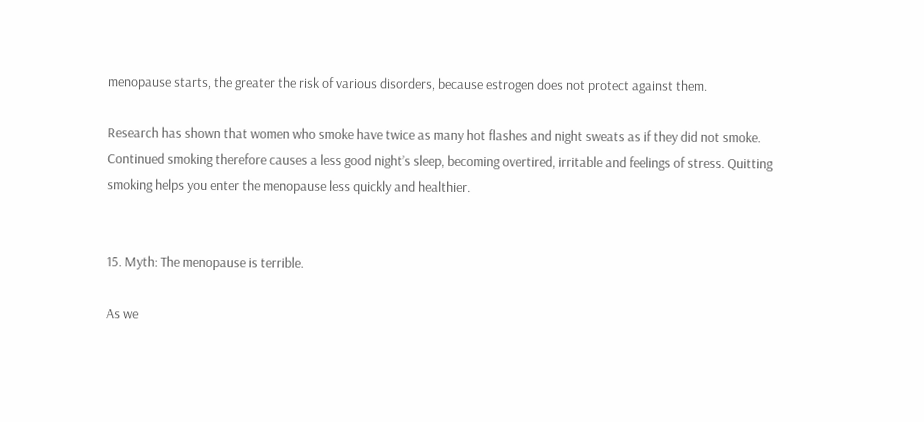menopause starts, the greater the risk of various disorders, because estrogen does not protect against them.

Research has shown that women who smoke have twice as many hot flashes and night sweats as if they did not smoke. Continued smoking therefore causes a less good night’s sleep, becoming overtired, irritable and feelings of stress. Quitting smoking helps you enter the menopause less quickly and healthier.


15. Myth: The menopause is terrible.

As we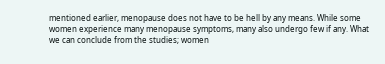mentioned earlier, menopause does not have to be hell by any means. While some women experience many menopause symptoms, many also undergo few if any. What we can conclude from the studies; women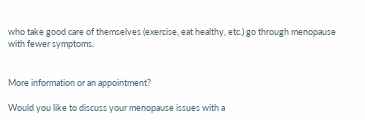who take good care of themselves (exercise, eat healthy, etc.) go through menopause with fewer symptoms.


More information or an appointment?

Would you like to discuss your menopause issues with a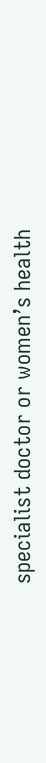specialist doctor or women’s health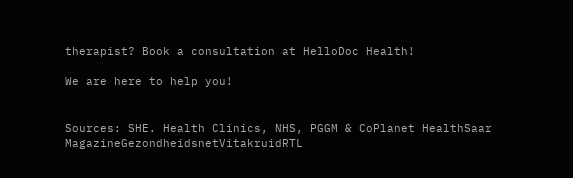therapist? Book a consultation at HelloDoc Health!

We are here to help you!


Sources: SHE. Health Clinics, NHS, PGGM & CoPlanet HealthSaar MagazineGezondheidsnetVitakruidRTL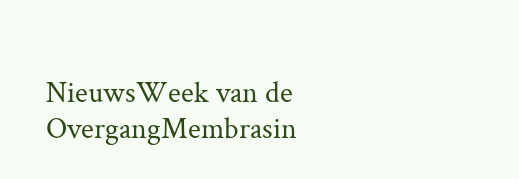NieuwsWeek van de OvergangMembrasin